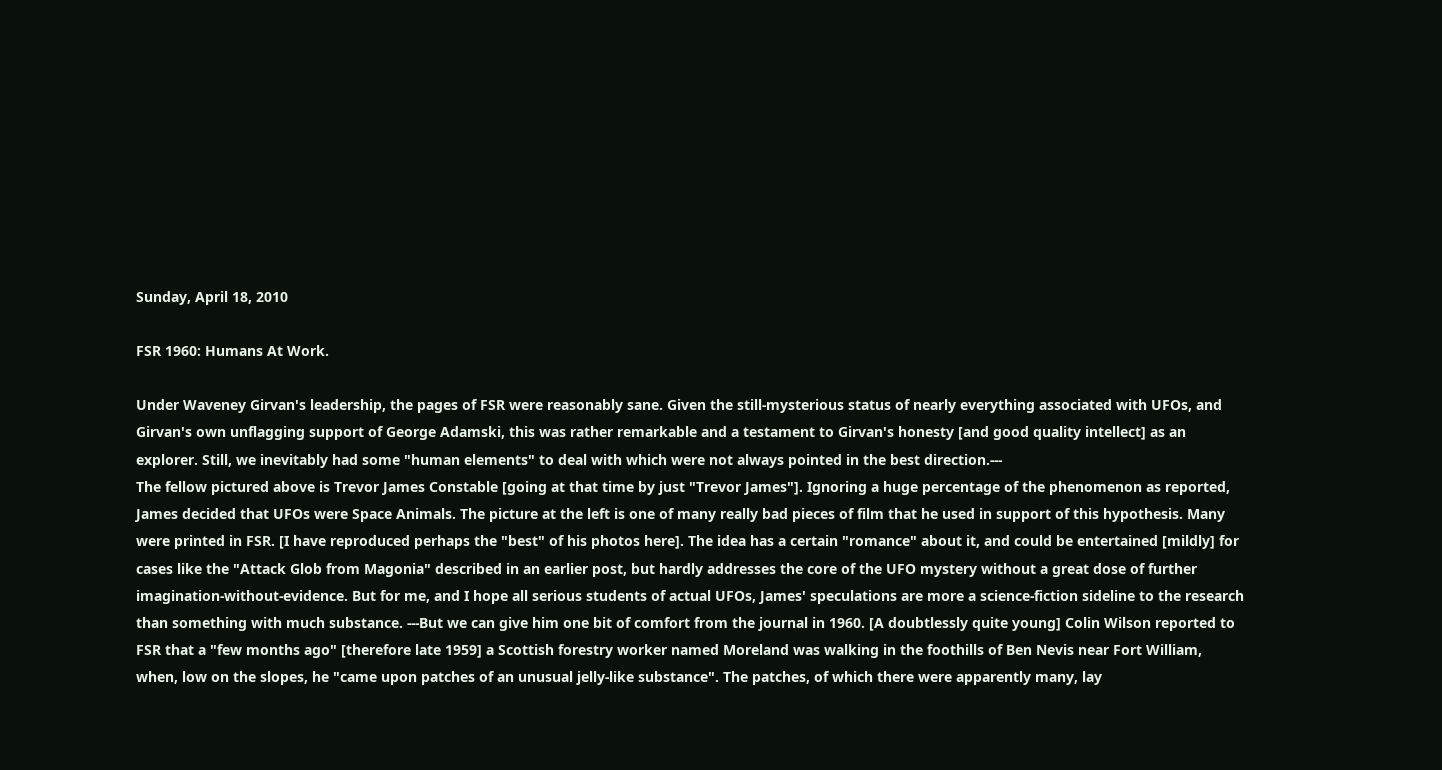Sunday, April 18, 2010

FSR 1960: Humans At Work.

Under Waveney Girvan's leadership, the pages of FSR were reasonably sane. Given the still-mysterious status of nearly everything associated with UFOs, and Girvan's own unflagging support of George Adamski, this was rather remarkable and a testament to Girvan's honesty [and good quality intellect] as an explorer. Still, we inevitably had some "human elements" to deal with which were not always pointed in the best direction.---
The fellow pictured above is Trevor James Constable [going at that time by just "Trevor James"]. Ignoring a huge percentage of the phenomenon as reported, James decided that UFOs were Space Animals. The picture at the left is one of many really bad pieces of film that he used in support of this hypothesis. Many were printed in FSR. [I have reproduced perhaps the "best" of his photos here]. The idea has a certain "romance" about it, and could be entertained [mildly] for cases like the "Attack Glob from Magonia" described in an earlier post, but hardly addresses the core of the UFO mystery without a great dose of further imagination-without-evidence. But for me, and I hope all serious students of actual UFOs, James' speculations are more a science-fiction sideline to the research than something with much substance. ---But we can give him one bit of comfort from the journal in 1960. [A doubtlessly quite young] Colin Wilson reported to FSR that a "few months ago" [therefore late 1959] a Scottish forestry worker named Moreland was walking in the foothills of Ben Nevis near Fort William, when, low on the slopes, he "came upon patches of an unusual jelly-like substance". The patches, of which there were apparently many, lay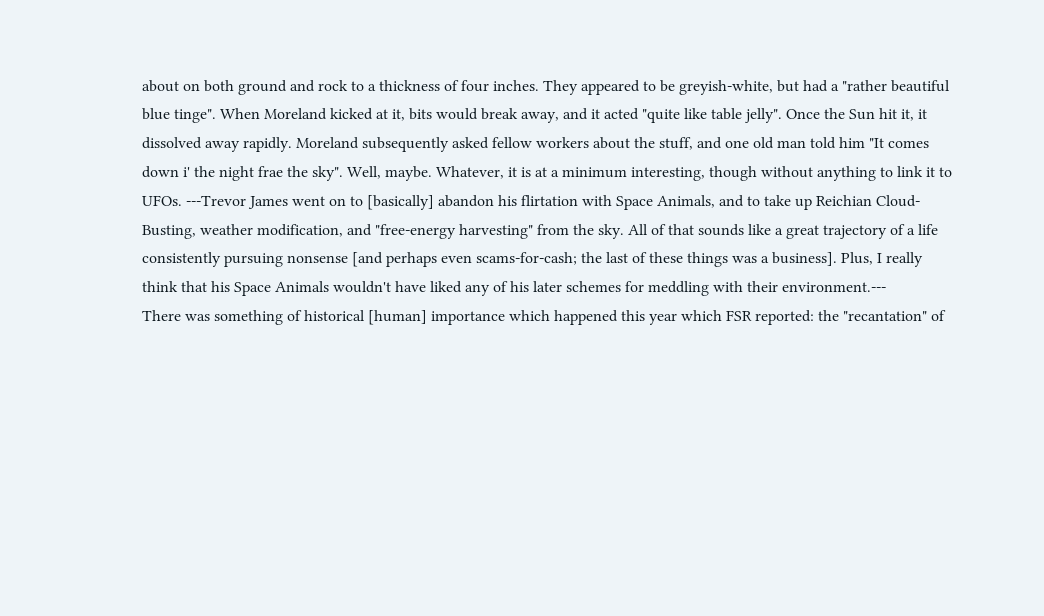about on both ground and rock to a thickness of four inches. They appeared to be greyish-white, but had a "rather beautiful blue tinge". When Moreland kicked at it, bits would break away, and it acted "quite like table jelly". Once the Sun hit it, it dissolved away rapidly. Moreland subsequently asked fellow workers about the stuff, and one old man told him "It comes down i' the night frae the sky". Well, maybe. Whatever, it is at a minimum interesting, though without anything to link it to UFOs. ---Trevor James went on to [basically] abandon his flirtation with Space Animals, and to take up Reichian Cloud-Busting, weather modification, and "free-energy harvesting" from the sky. All of that sounds like a great trajectory of a life consistently pursuing nonsense [and perhaps even scams-for-cash; the last of these things was a business]. Plus, I really think that his Space Animals wouldn't have liked any of his later schemes for meddling with their environment.---
There was something of historical [human] importance which happened this year which FSR reported: the "recantation" of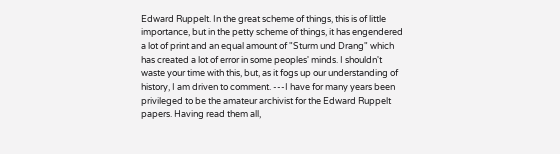Edward Ruppelt. In the great scheme of things, this is of little importance, but in the petty scheme of things, it has engendered a lot of print and an equal amount of "Sturm und Drang" which has created a lot of error in some peoples' minds. I shouldn't waste your time with this, but, as it fogs up our understanding of history, I am driven to comment. ---I have for many years been privileged to be the amateur archivist for the Edward Ruppelt papers. Having read them all,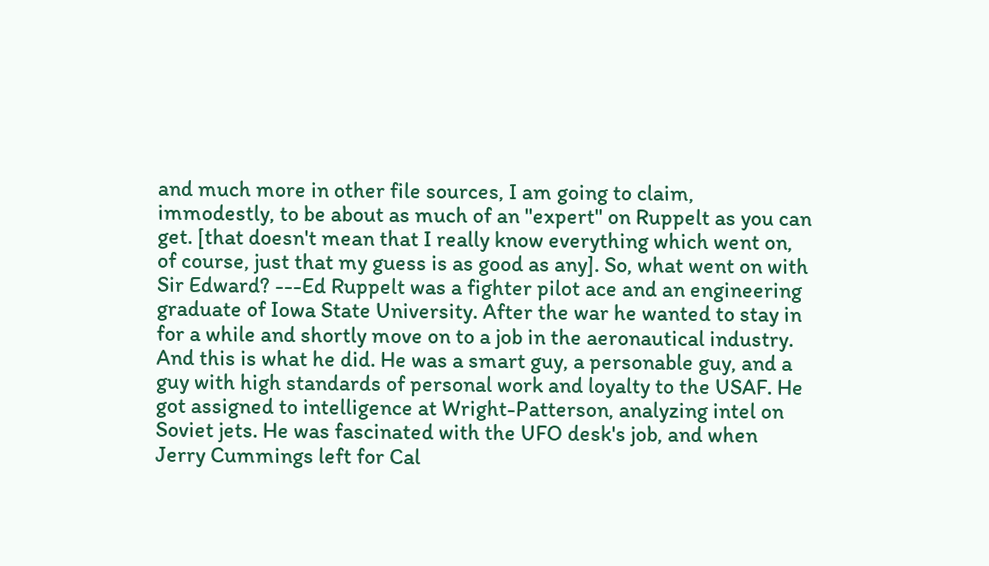and much more in other file sources, I am going to claim, immodestly, to be about as much of an "expert" on Ruppelt as you can get. [that doesn't mean that I really know everything which went on, of course, just that my guess is as good as any]. So, what went on with Sir Edward? ---Ed Ruppelt was a fighter pilot ace and an engineering graduate of Iowa State University. After the war he wanted to stay in for a while and shortly move on to a job in the aeronautical industry. And this is what he did. He was a smart guy, a personable guy, and a guy with high standards of personal work and loyalty to the USAF. He got assigned to intelligence at Wright-Patterson, analyzing intel on Soviet jets. He was fascinated with the UFO desk's job, and when Jerry Cummings left for Cal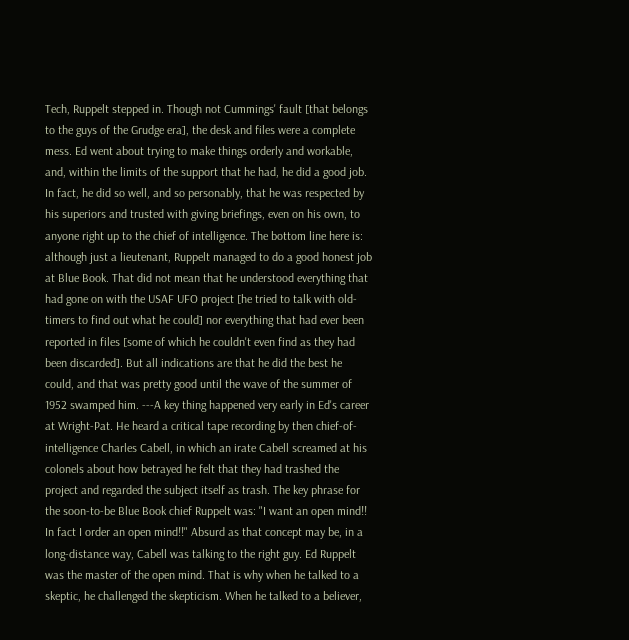Tech, Ruppelt stepped in. Though not Cummings' fault [that belongs to the guys of the Grudge era], the desk and files were a complete mess. Ed went about trying to make things orderly and workable, and, within the limits of the support that he had, he did a good job. In fact, he did so well, and so personably, that he was respected by his superiors and trusted with giving briefings, even on his own, to anyone right up to the chief of intelligence. The bottom line here is: although just a lieutenant, Ruppelt managed to do a good honest job at Blue Book. That did not mean that he understood everything that had gone on with the USAF UFO project [he tried to talk with old-timers to find out what he could] nor everything that had ever been reported in files [some of which he couldn't even find as they had been discarded]. But all indications are that he did the best he could, and that was pretty good until the wave of the summer of 1952 swamped him. ---A key thing happened very early in Ed's career at Wright-Pat. He heard a critical tape recording by then chief-of-intelligence Charles Cabell, in which an irate Cabell screamed at his colonels about how betrayed he felt that they had trashed the project and regarded the subject itself as trash. The key phrase for the soon-to-be Blue Book chief Ruppelt was: "I want an open mind!! In fact I order an open mind!!" Absurd as that concept may be, in a long-distance way, Cabell was talking to the right guy. Ed Ruppelt was the master of the open mind. That is why when he talked to a skeptic, he challenged the skepticism. When he talked to a believer,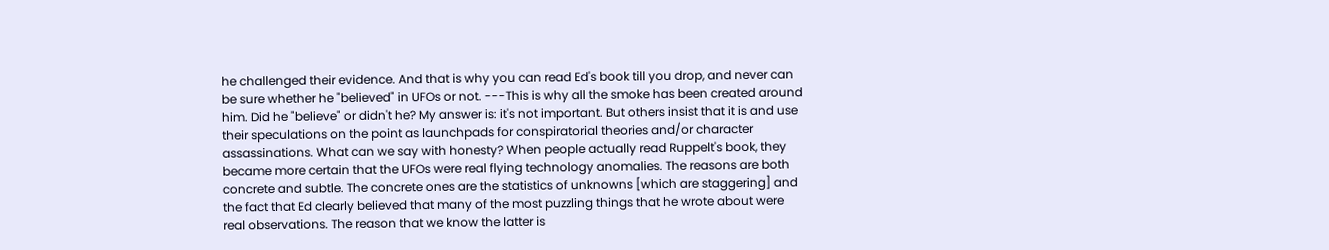he challenged their evidence. And that is why you can read Ed's book till you drop, and never can be sure whether he "believed" in UFOs or not. ---This is why all the smoke has been created around him. Did he "believe" or didn't he? My answer is: it's not important. But others insist that it is and use their speculations on the point as launchpads for conspiratorial theories and/or character assassinations. What can we say with honesty? When people actually read Ruppelt's book, they became more certain that the UFOs were real flying technology anomalies. The reasons are both concrete and subtle. The concrete ones are the statistics of unknowns [which are staggering] and the fact that Ed clearly believed that many of the most puzzling things that he wrote about were real observations. The reason that we know the latter is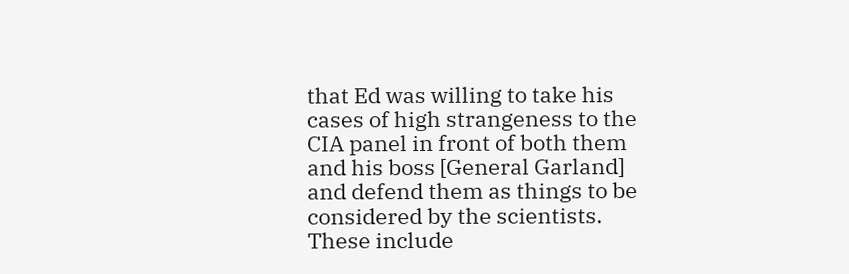that Ed was willing to take his cases of high strangeness to the CIA panel in front of both them and his boss [General Garland] and defend them as things to be considered by the scientists. These include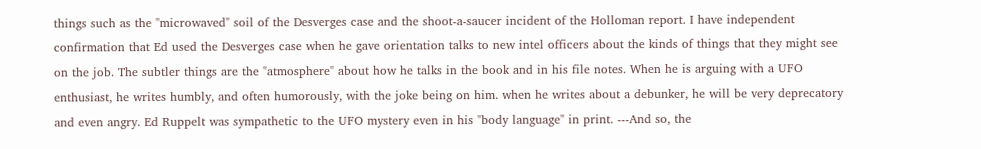things such as the "microwaved" soil of the Desverges case and the shoot-a-saucer incident of the Holloman report. I have independent confirmation that Ed used the Desverges case when he gave orientation talks to new intel officers about the kinds of things that they might see on the job. The subtler things are the "atmosphere" about how he talks in the book and in his file notes. When he is arguing with a UFO enthusiast, he writes humbly, and often humorously, with the joke being on him. when he writes about a debunker, he will be very deprecatory and even angry. Ed Ruppelt was sympathetic to the UFO mystery even in his "body language" in print. ---And so, the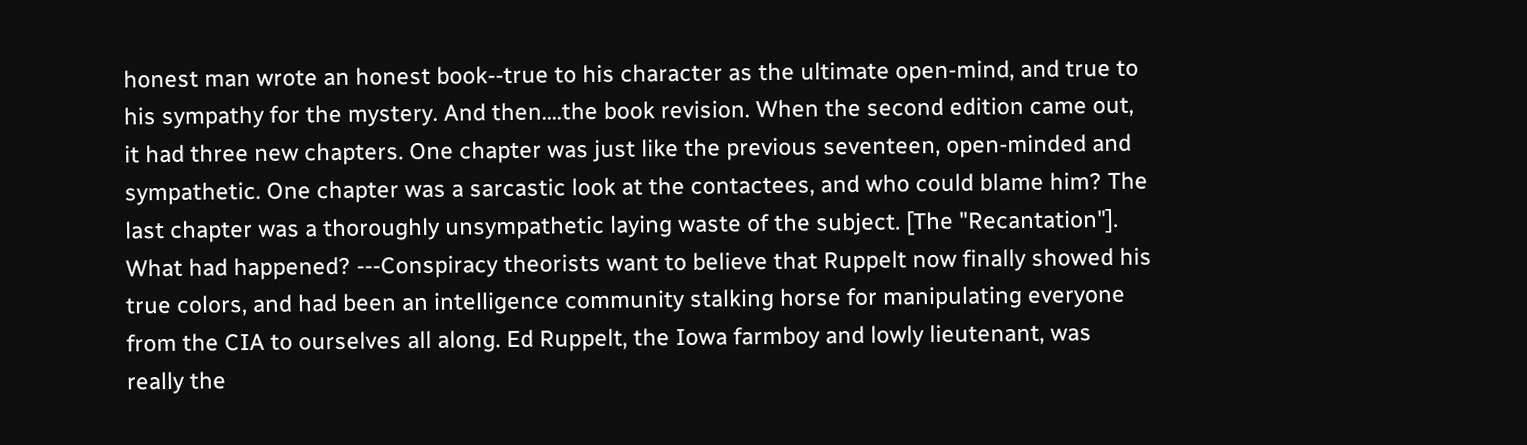honest man wrote an honest book--true to his character as the ultimate open-mind, and true to his sympathy for the mystery. And then....the book revision. When the second edition came out, it had three new chapters. One chapter was just like the previous seventeen, open-minded and sympathetic. One chapter was a sarcastic look at the contactees, and who could blame him? The last chapter was a thoroughly unsympathetic laying waste of the subject. [The "Recantation"]. What had happened? ---Conspiracy theorists want to believe that Ruppelt now finally showed his true colors, and had been an intelligence community stalking horse for manipulating everyone from the CIA to ourselves all along. Ed Ruppelt, the Iowa farmboy and lowly lieutenant, was really the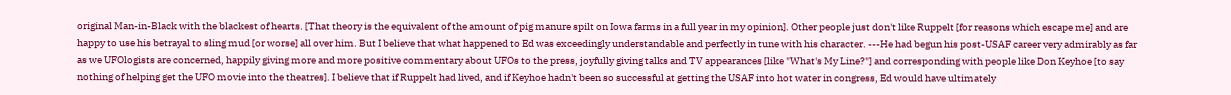original Man-in-Black with the blackest of hearts. [That theory is the equivalent of the amount of pig manure spilt on Iowa farms in a full year in my opinion]. Other people just don't like Ruppelt [for reasons which escape me] and are happy to use his betrayal to sling mud [or worse] all over him. But I believe that what happened to Ed was exceedingly understandable and perfectly in tune with his character. ---He had begun his post-USAF career very admirably as far as we UFOlogists are concerned, happily giving more and more positive commentary about UFOs to the press, joyfully giving talks and TV appearances [like "What's My Line?"] and corresponding with people like Don Keyhoe [to say nothing of helping get the UFO movie into the theatres]. I believe that if Ruppelt had lived, and if Keyhoe hadn't been so successful at getting the USAF into hot water in congress, Ed would have ultimately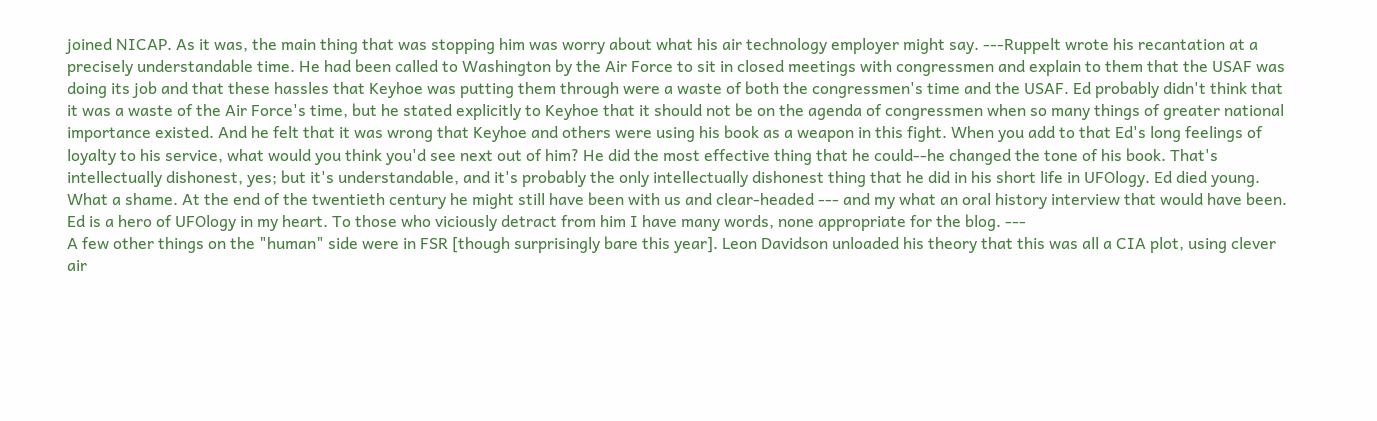joined NICAP. As it was, the main thing that was stopping him was worry about what his air technology employer might say. ---Ruppelt wrote his recantation at a precisely understandable time. He had been called to Washington by the Air Force to sit in closed meetings with congressmen and explain to them that the USAF was doing its job and that these hassles that Keyhoe was putting them through were a waste of both the congressmen's time and the USAF. Ed probably didn't think that it was a waste of the Air Force's time, but he stated explicitly to Keyhoe that it should not be on the agenda of congressmen when so many things of greater national importance existed. And he felt that it was wrong that Keyhoe and others were using his book as a weapon in this fight. When you add to that Ed's long feelings of loyalty to his service, what would you think you'd see next out of him? He did the most effective thing that he could--he changed the tone of his book. That's intellectually dishonest, yes; but it's understandable, and it's probably the only intellectually dishonest thing that he did in his short life in UFOlogy. Ed died young. What a shame. At the end of the twentieth century he might still have been with us and clear-headed --- and my what an oral history interview that would have been. Ed is a hero of UFOlogy in my heart. To those who viciously detract from him I have many words, none appropriate for the blog. ---
A few other things on the "human" side were in FSR [though surprisingly bare this year]. Leon Davidson unloaded his theory that this was all a CIA plot, using clever air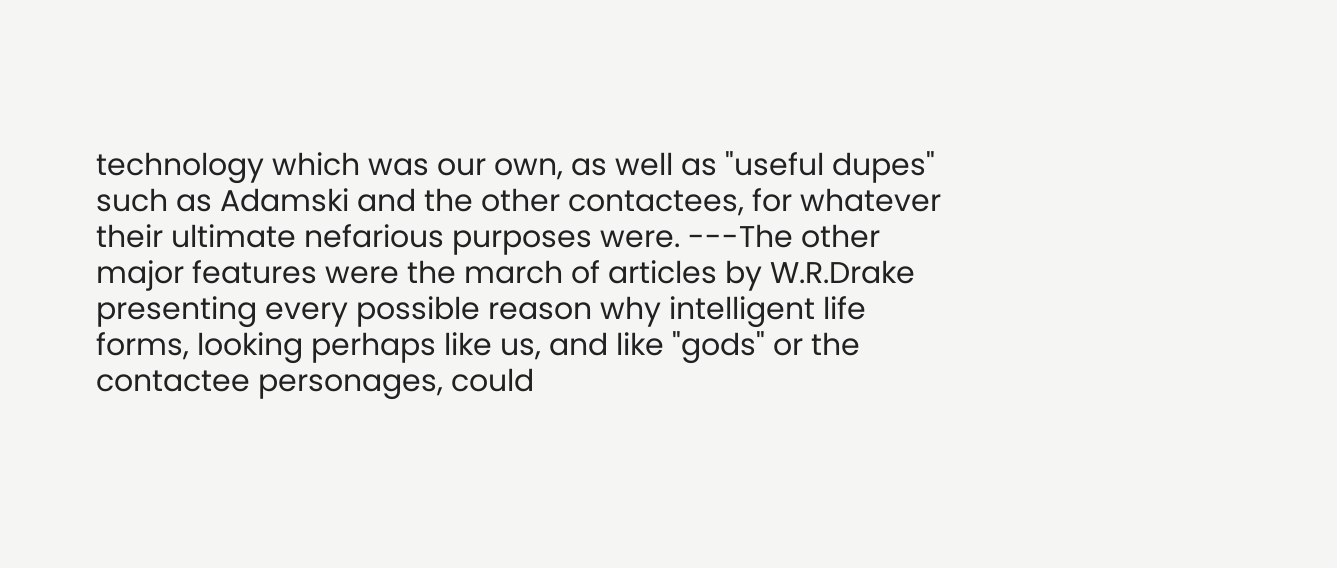technology which was our own, as well as "useful dupes" such as Adamski and the other contactees, for whatever their ultimate nefarious purposes were. ---The other major features were the march of articles by W.R.Drake presenting every possible reason why intelligent life forms, looking perhaps like us, and like "gods" or the contactee personages, could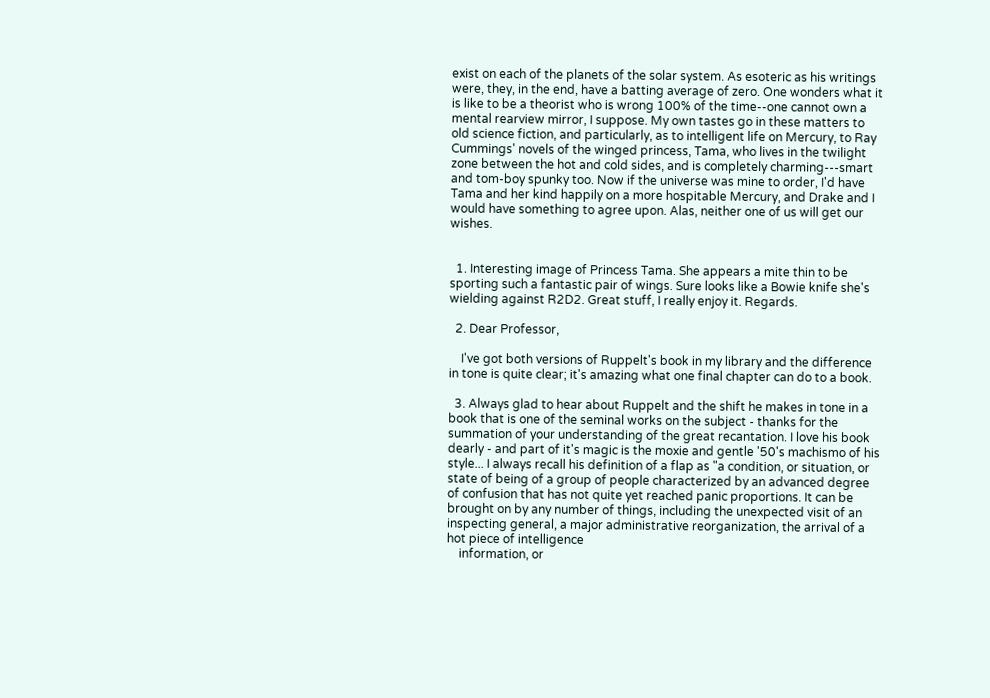exist on each of the planets of the solar system. As esoteric as his writings were, they, in the end, have a batting average of zero. One wonders what it is like to be a theorist who is wrong 100% of the time--one cannot own a mental rearview mirror, I suppose. My own tastes go in these matters to old science fiction, and particularly, as to intelligent life on Mercury, to Ray Cummings' novels of the winged princess, Tama, who lives in the twilight zone between the hot and cold sides, and is completely charming---smart and tom-boy spunky too. Now if the universe was mine to order, I'd have Tama and her kind happily on a more hospitable Mercury, and Drake and I would have something to agree upon. Alas, neither one of us will get our wishes.


  1. Interesting image of Princess Tama. She appears a mite thin to be sporting such a fantastic pair of wings. Sure looks like a Bowie knife she's wielding against R2D2. Great stuff, I really enjoy it. Regards.

  2. Dear Professor,

    I've got both versions of Ruppelt's book in my library and the difference in tone is quite clear; it's amazing what one final chapter can do to a book.

  3. Always glad to hear about Ruppelt and the shift he makes in tone in a book that is one of the seminal works on the subject - thanks for the summation of your understanding of the great recantation. I love his book dearly - and part of it's magic is the moxie and gentle '50's machismo of his style... I always recall his definition of a flap as "a condition, or situation, or state of being of a group of people characterized by an advanced degree of confusion that has not quite yet reached panic proportions. It can be brought on by any number of things, including the unexpected visit of an inspecting general, a major administrative reorganization, the arrival of a hot piece of intelligence
    information, or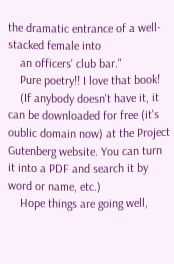the dramatic entrance of a well-stacked female into
    an officers' club bar."
    Pure poetry!! I love that book!
    (If anybody doesn't have it, it can be downloaded for free (it's oublic domain now) at the Project Gutenberg website. You can turn it into a PDF and search it by word or name, etc.)
    Hope things are going well,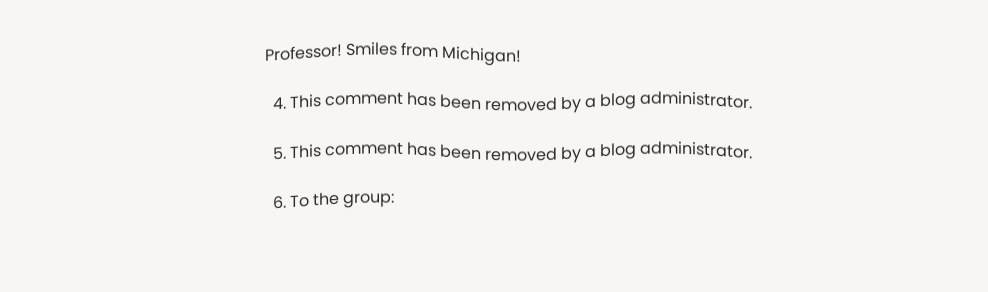Professor! Smiles from Michigan!

  4. This comment has been removed by a blog administrator.

  5. This comment has been removed by a blog administrator.

  6. To the group: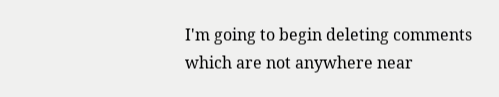I'm going to begin deleting comments which are not anywhere near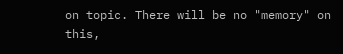on topic. There will be no "memory" on this,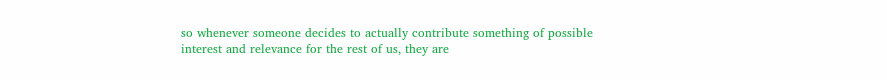so whenever someone decides to actually contribute something of possible interest and relevance for the rest of us, they are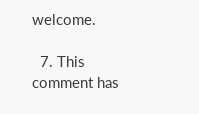welcome.

  7. This comment has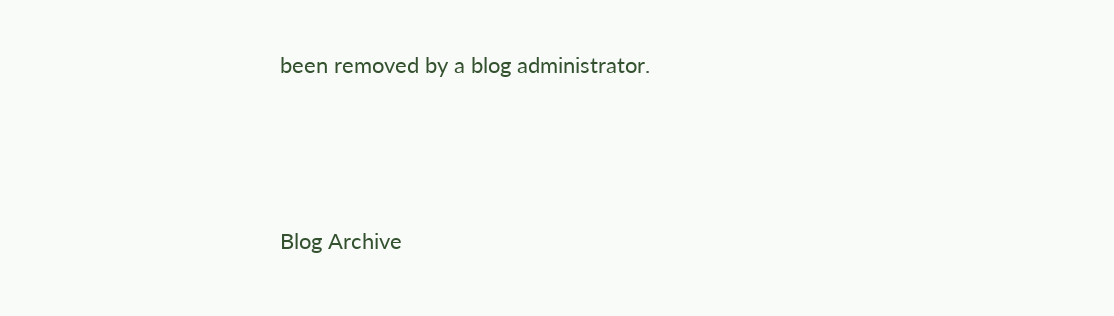been removed by a blog administrator.



Blog Archive